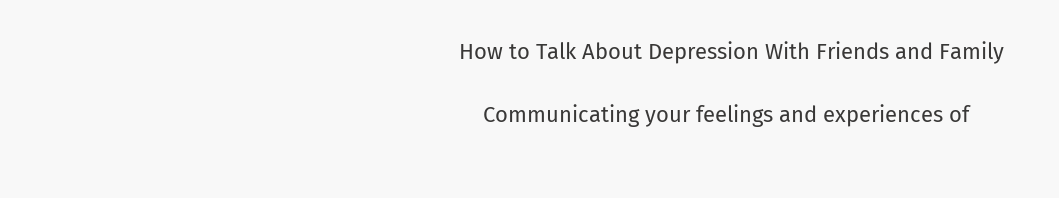How to Talk About Depression With Friends and Family

    Communicating your feelings and experiences of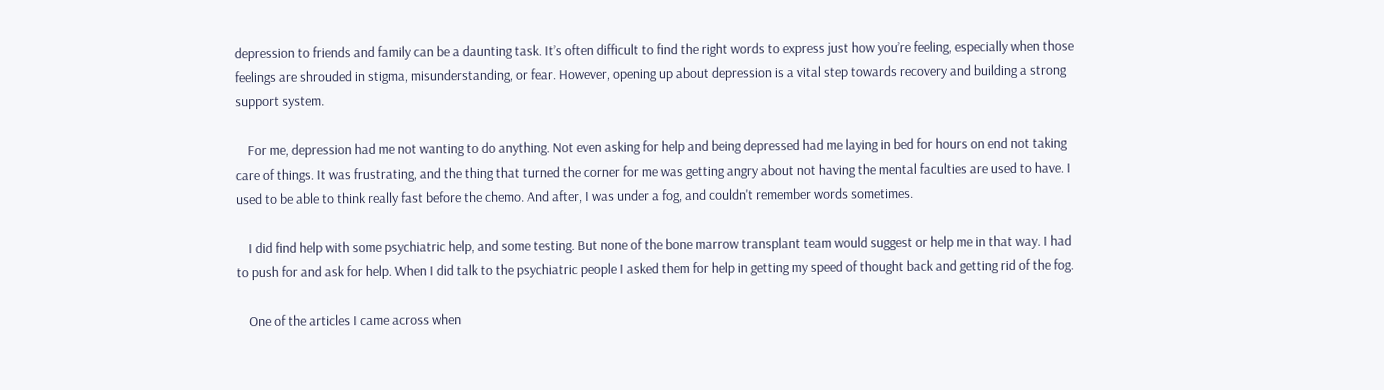depression to friends and family can be a daunting task. It’s often difficult to find the right words to express just how you’re feeling, especially when those feelings are shrouded in stigma, misunderstanding, or fear. However, opening up about depression is a vital step towards recovery and building a strong support system.

    For me, depression had me not wanting to do anything. Not even asking for help and being depressed had me laying in bed for hours on end not taking care of things. It was frustrating, and the thing that turned the corner for me was getting angry about not having the mental faculties are used to have. I used to be able to think really fast before the chemo. And after, I was under a fog, and couldn't remember words sometimes.

    I did find help with some psychiatric help, and some testing. But none of the bone marrow transplant team would suggest or help me in that way. I had to push for and ask for help. When I did talk to the psychiatric people I asked them for help in getting my speed of thought back and getting rid of the fog.

    One of the articles I came across when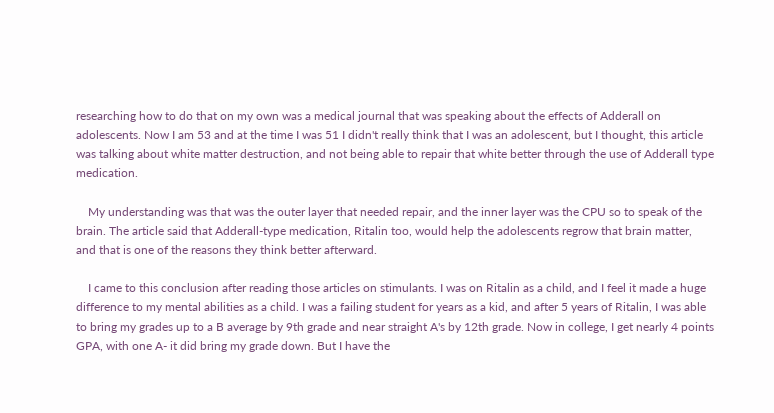researching how to do that on my own was a medical journal that was speaking about the effects of Adderall on adolescents. Now I am 53 and at the time I was 51 I didn't really think that I was an adolescent, but I thought, this article was talking about white matter destruction, and not being able to repair that white better through the use of Adderall type medication.

    My understanding was that was the outer layer that needed repair, and the inner layer was the CPU so to speak of the brain. The article said that Adderall-type medication, Ritalin too, would help the adolescents regrow that brain matter, and that is one of the reasons they think better afterward.

    I came to this conclusion after reading those articles on stimulants. I was on Ritalin as a child, and I feel it made a huge difference to my mental abilities as a child. I was a failing student for years as a kid, and after 5 years of Ritalin, I was able to bring my grades up to a B average by 9th grade and near straight A's by 12th grade. Now in college, I get nearly 4 points GPA, with one A- it did bring my grade down. But I have the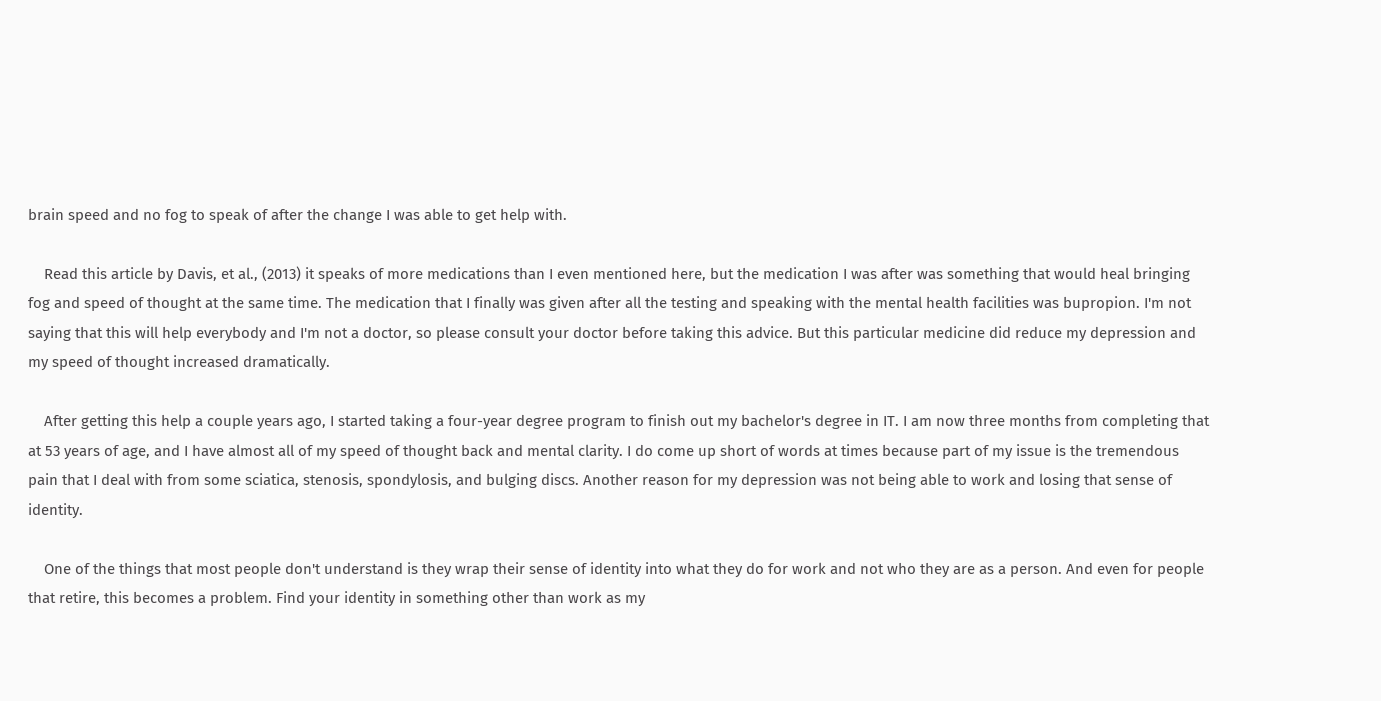brain speed and no fog to speak of after the change I was able to get help with.

    Read this article by Davis, et al., (2013) it speaks of more medications than I even mentioned here, but the medication I was after was something that would heal bringing fog and speed of thought at the same time. The medication that I finally was given after all the testing and speaking with the mental health facilities was bupropion. I'm not saying that this will help everybody and I'm not a doctor, so please consult your doctor before taking this advice. But this particular medicine did reduce my depression and my speed of thought increased dramatically.

    After getting this help a couple years ago, I started taking a four-year degree program to finish out my bachelor's degree in IT. I am now three months from completing that at 53 years of age, and I have almost all of my speed of thought back and mental clarity. I do come up short of words at times because part of my issue is the tremendous pain that I deal with from some sciatica, stenosis, spondylosis, and bulging discs. Another reason for my depression was not being able to work and losing that sense of identity.

    One of the things that most people don't understand is they wrap their sense of identity into what they do for work and not who they are as a person. And even for people that retire, this becomes a problem. Find your identity in something other than work as my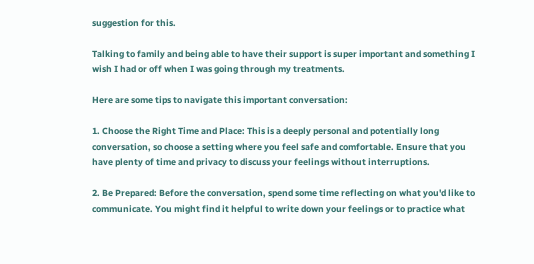suggestion for this.

Talking to family and being able to have their support is super important and something I wish I had or off when I was going through my treatments.

Here are some tips to navigate this important conversation:

1. Choose the Right Time and Place: This is a deeply personal and potentially long conversation, so choose a setting where you feel safe and comfortable. Ensure that you have plenty of time and privacy to discuss your feelings without interruptions.

2. Be Prepared: Before the conversation, spend some time reflecting on what you'd like to communicate. You might find it helpful to write down your feelings or to practice what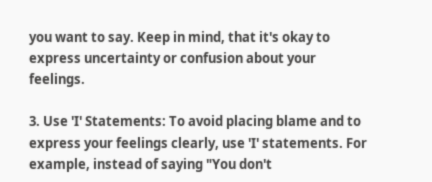you want to say. Keep in mind, that it's okay to express uncertainty or confusion about your feelings.

3. Use 'I' Statements: To avoid placing blame and to express your feelings clearly, use 'I' statements. For example, instead of saying "You don't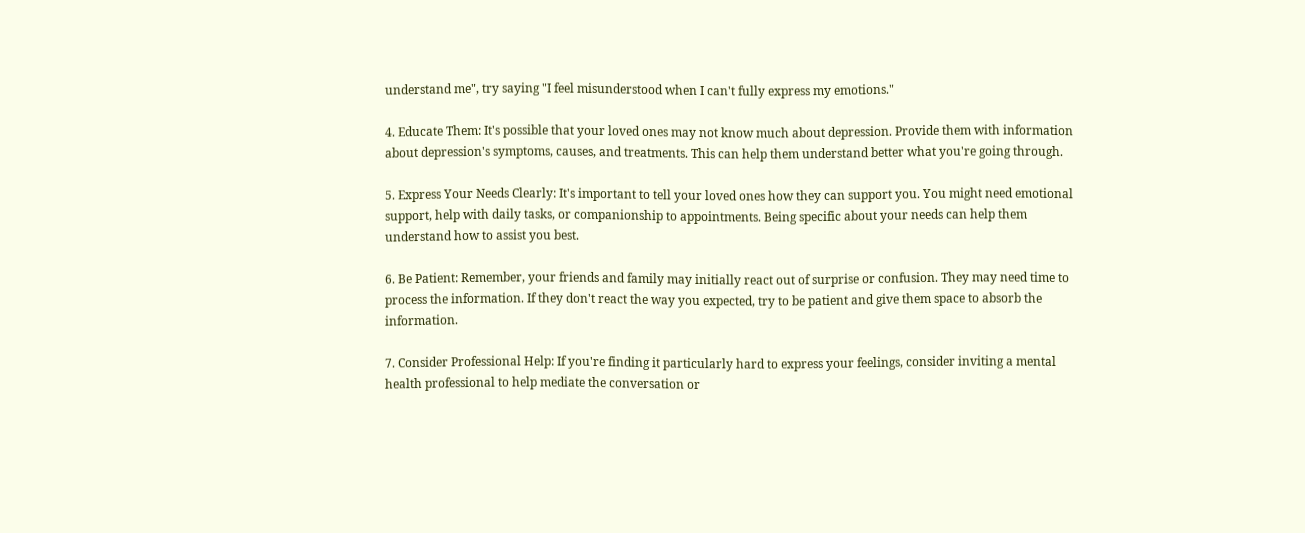understand me", try saying "I feel misunderstood when I can't fully express my emotions."

4. Educate Them: It's possible that your loved ones may not know much about depression. Provide them with information about depression's symptoms, causes, and treatments. This can help them understand better what you're going through.

5. Express Your Needs Clearly: It's important to tell your loved ones how they can support you. You might need emotional support, help with daily tasks, or companionship to appointments. Being specific about your needs can help them understand how to assist you best.

6. Be Patient: Remember, your friends and family may initially react out of surprise or confusion. They may need time to process the information. If they don't react the way you expected, try to be patient and give them space to absorb the information.

7. Consider Professional Help: If you're finding it particularly hard to express your feelings, consider inviting a mental health professional to help mediate the conversation or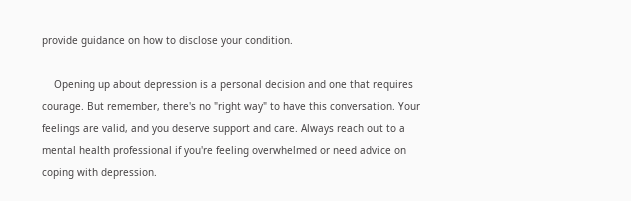provide guidance on how to disclose your condition.

    Opening up about depression is a personal decision and one that requires courage. But remember, there's no "right way" to have this conversation. Your feelings are valid, and you deserve support and care. Always reach out to a mental health professional if you're feeling overwhelmed or need advice on coping with depression.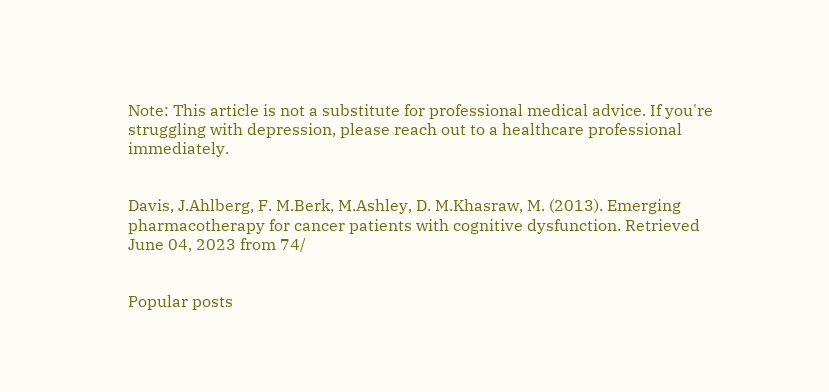Note: This article is not a substitute for professional medical advice. If you're struggling with depression, please reach out to a healthcare professional immediately.


Davis, J.Ahlberg, F. M.Berk, M.Ashley, D. M.Khasraw, M. (2013). Emerging pharmacotherapy for cancer patients with cognitive dysfunction. Retrieved June 04, 2023 from 74/


Popular posts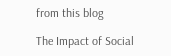from this blog

The Impact of Social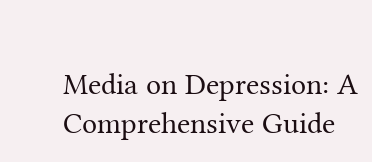Media on Depression: A Comprehensive Guide